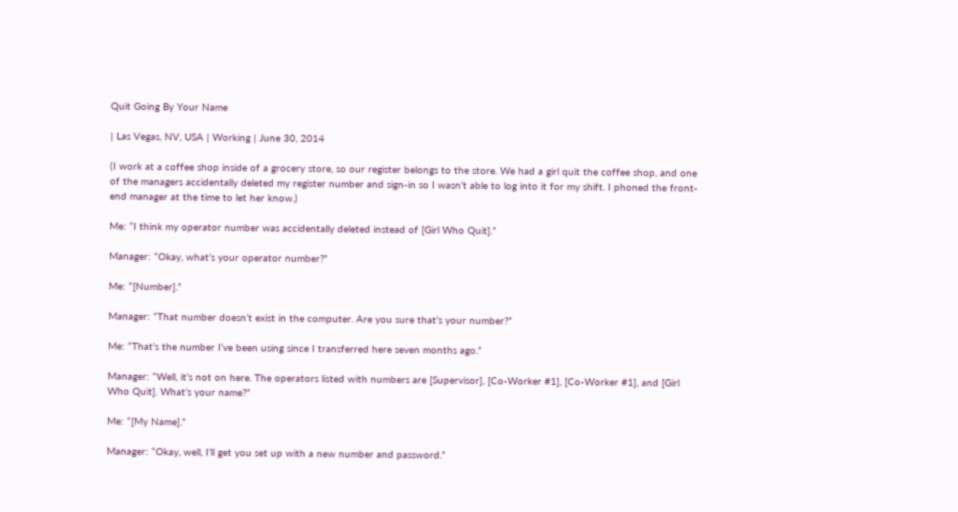Quit Going By Your Name

| Las Vegas, NV, USA | Working | June 30, 2014

(I work at a coffee shop inside of a grocery store, so our register belongs to the store. We had a girl quit the coffee shop, and one of the managers accidentally deleted my register number and sign-in so I wasn’t able to log into it for my shift. I phoned the front-end manager at the time to let her know.)

Me: “I think my operator number was accidentally deleted instead of [Girl Who Quit].”

Manager: “Okay, what’s your operator number?”

Me: “[Number].”

Manager: “That number doesn’t exist in the computer. Are you sure that’s your number?”

Me: “That’s the number I’ve been using since I transferred here seven months ago.”

Manager: “Well, it’s not on here. The operators listed with numbers are [Supervisor], [Co-Worker #1], [Co-Worker #1], and [Girl Who Quit]. What’s your name?”

Me: “[My Name].”

Manager: “Okay, well, I’ll get you set up with a new number and password.”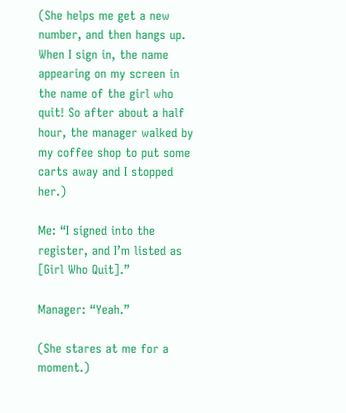(She helps me get a new number, and then hangs up. When I sign in, the name appearing on my screen in the name of the girl who quit! So after about a half hour, the manager walked by my coffee shop to put some carts away and I stopped her.)

Me: “I signed into the register, and I’m listed as [Girl Who Quit].”

Manager: “Yeah.”

(She stares at me for a moment.)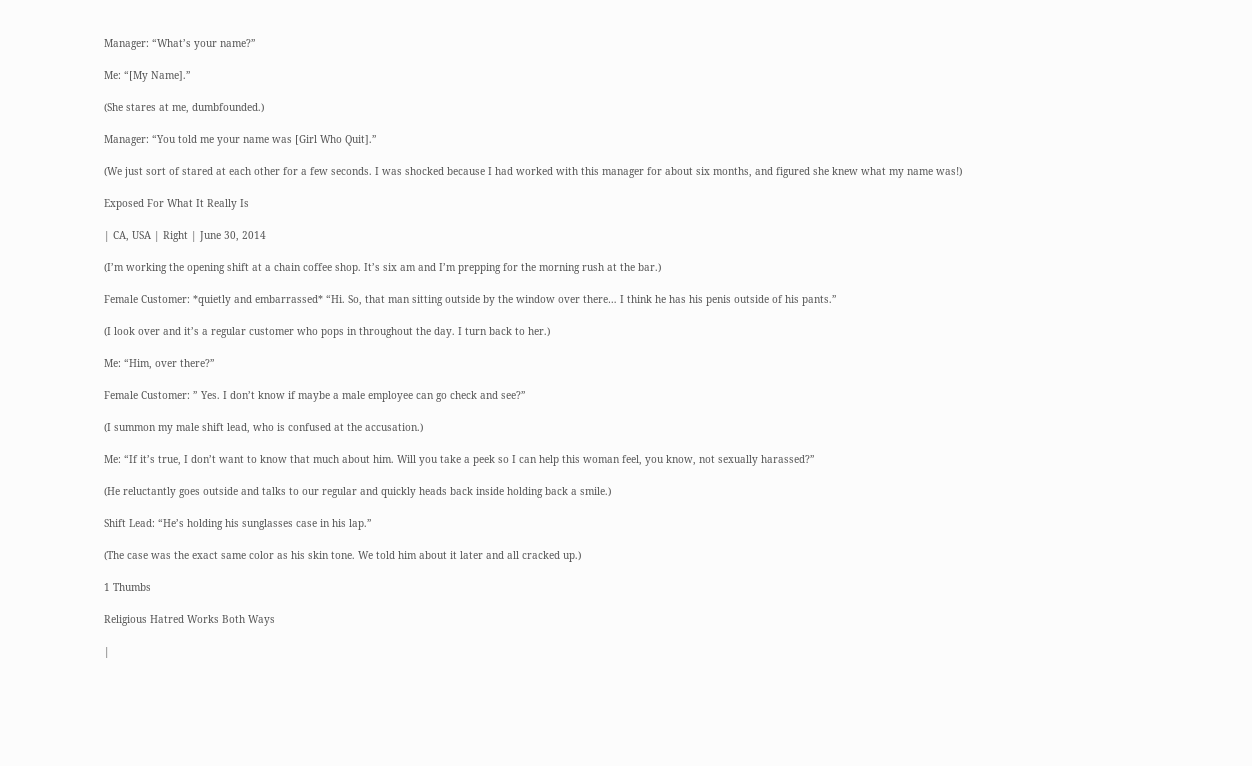Manager: “What’s your name?”

Me: “[My Name].”

(She stares at me, dumbfounded.)

Manager: “You told me your name was [Girl Who Quit].”

(We just sort of stared at each other for a few seconds. I was shocked because I had worked with this manager for about six months, and figured she knew what my name was!)

Exposed For What It Really Is

| CA, USA | Right | June 30, 2014

(I’m working the opening shift at a chain coffee shop. It’s six am and I’m prepping for the morning rush at the bar.)

Female Customer: *quietly and embarrassed* “Hi. So, that man sitting outside by the window over there… I think he has his penis outside of his pants.”

(I look over and it’s a regular customer who pops in throughout the day. I turn back to her.)

Me: “Him, over there?”

Female Customer: ” Yes. I don’t know if maybe a male employee can go check and see?”

(I summon my male shift lead, who is confused at the accusation.)

Me: “If it’s true, I don’t want to know that much about him. Will you take a peek so I can help this woman feel, you know, not sexually harassed?”

(He reluctantly goes outside and talks to our regular and quickly heads back inside holding back a smile.)

Shift Lead: “He’s holding his sunglasses case in his lap.”

(The case was the exact same color as his skin tone. We told him about it later and all cracked up.)

1 Thumbs

Religious Hatred Works Both Ways

|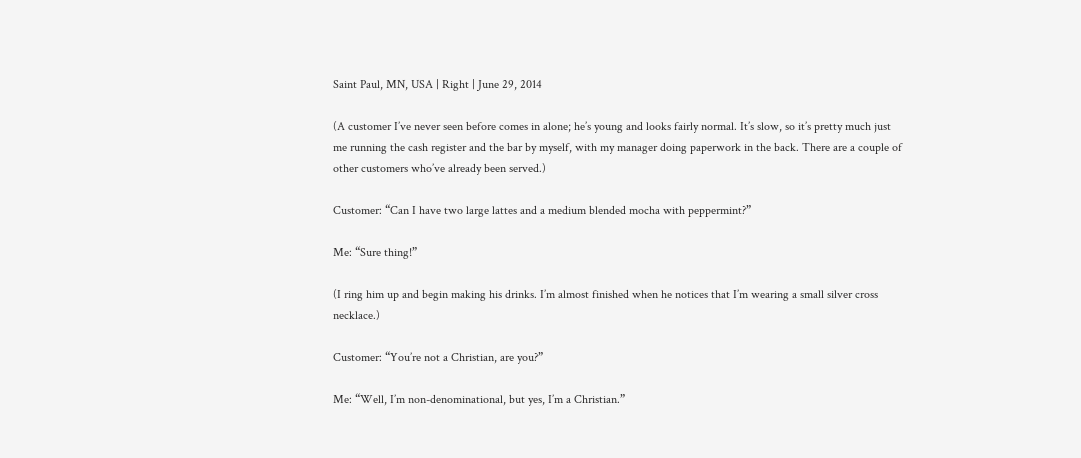Saint Paul, MN, USA | Right | June 29, 2014

(A customer I’ve never seen before comes in alone; he’s young and looks fairly normal. It’s slow, so it’s pretty much just me running the cash register and the bar by myself, with my manager doing paperwork in the back. There are a couple of other customers who’ve already been served.)

Customer: “Can I have two large lattes and a medium blended mocha with peppermint?”

Me: “Sure thing!”

(I ring him up and begin making his drinks. I’m almost finished when he notices that I’m wearing a small silver cross necklace.)

Customer: “You’re not a Christian, are you?”

Me: “Well, I’m non-denominational, but yes, I’m a Christian.”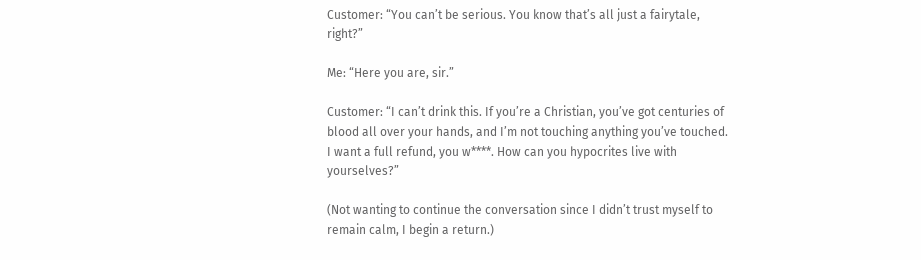Customer: “You can’t be serious. You know that’s all just a fairytale, right?”

Me: “Here you are, sir.”

Customer: “I can’t drink this. If you’re a Christian, you’ve got centuries of blood all over your hands, and I’m not touching anything you’ve touched. I want a full refund, you w****. How can you hypocrites live with yourselves?”

(Not wanting to continue the conversation since I didn’t trust myself to remain calm, I begin a return.)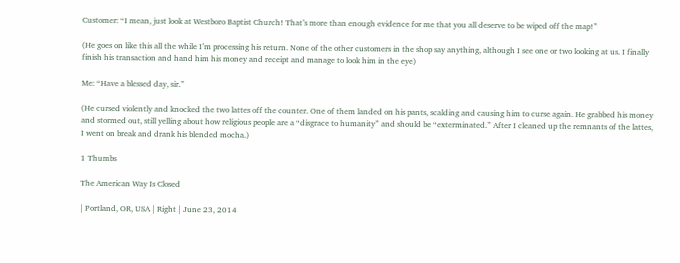Customer: “I mean, just look at Westboro Baptist Church! That’s more than enough evidence for me that you all deserve to be wiped off the map!”

(He goes on like this all the while I’m processing his return. None of the other customers in the shop say anything, although I see one or two looking at us. I finally finish his transaction and hand him his money and receipt and manage to look him in the eye)

Me: “Have a blessed day, sir.”

(He cursed violently and knocked the two lattes off the counter. One of them landed on his pants, scalding and causing him to curse again. He grabbed his money and stormed out, still yelling about how religious people are a “disgrace to humanity” and should be “exterminated.” After I cleaned up the remnants of the lattes, I went on break and drank his blended mocha.)

1 Thumbs

The American Way Is Closed

| Portland, OR, USA | Right | June 23, 2014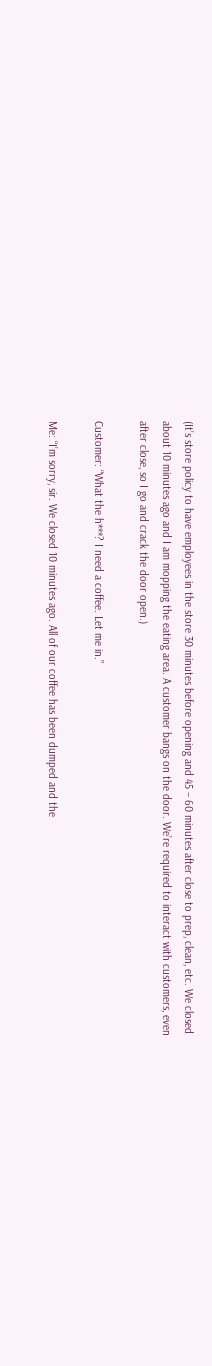(It’s store policy to have employees in the store 30 minutes before opening and 45 – 60 minutes after close to prep, clean, etc. We closed about 10 minutes ago and I am mopping the eating area. A customer bangs on the door. We’re required to interact with customers, even after close, so I go and crack the door open.)

Customer: “What the h***? I need a coffee. Let me in.”

Me: “I’m sorry, sir. We closed 10 minutes ago. All of our coffee has been dumped and the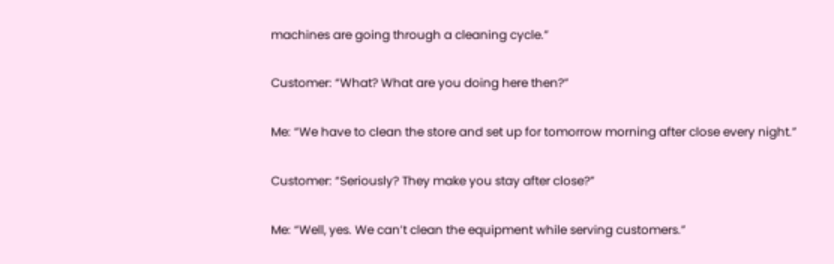machines are going through a cleaning cycle.”

Customer: “What? What are you doing here then?”

Me: “We have to clean the store and set up for tomorrow morning after close every night.”

Customer: “Seriously? They make you stay after close?”

Me: “Well, yes. We can’t clean the equipment while serving customers.”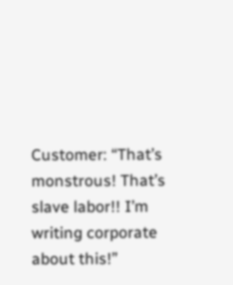Customer: “That’s monstrous! That’s slave labor!! I’m writing corporate about this!”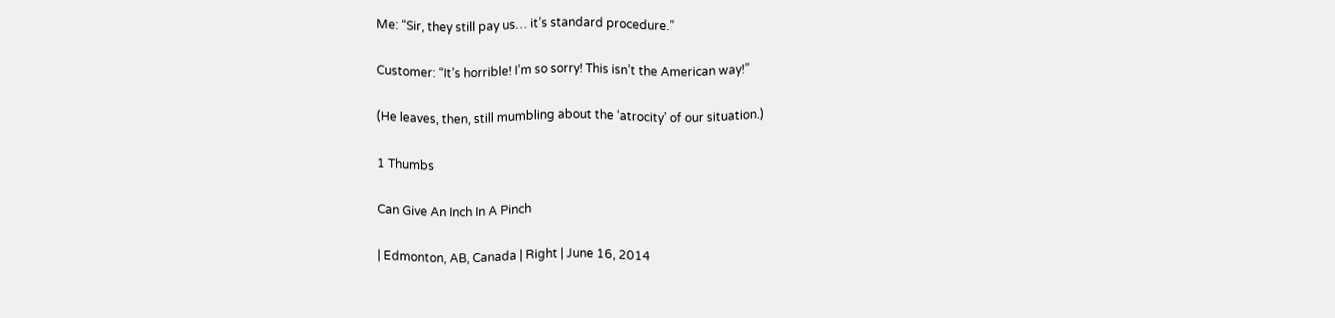Me: “Sir, they still pay us… it’s standard procedure.”

Customer: “It’s horrible! I’m so sorry! This isn’t the American way!”

(He leaves, then, still mumbling about the ‘atrocity’ of our situation.)

1 Thumbs

Can Give An Inch In A Pinch

| Edmonton, AB, Canada | Right | June 16, 2014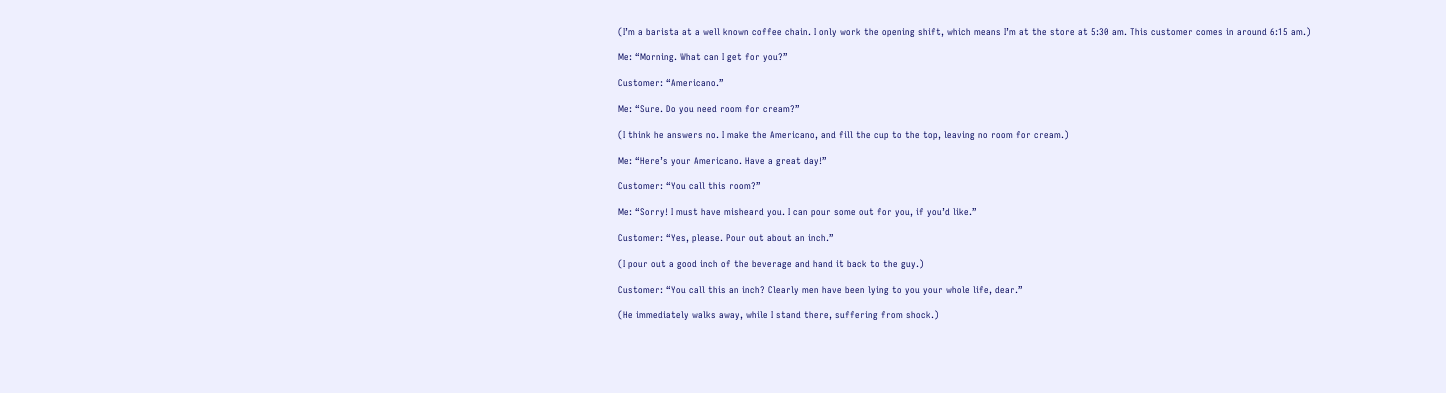(I’m a barista at a well known coffee chain. I only work the opening shift, which means I’m at the store at 5:30 am. This customer comes in around 6:15 am.)

Me: “Morning. What can I get for you?”

Customer: “Americano.”

Me: “Sure. Do you need room for cream?”

(I think he answers no. I make the Americano, and fill the cup to the top, leaving no room for cream.)

Me: “Here’s your Americano. Have a great day!”

Customer: “You call this room?”

Me: “Sorry! I must have misheard you. I can pour some out for you, if you’d like.”

Customer: “Yes, please. Pour out about an inch.”

(I pour out a good inch of the beverage and hand it back to the guy.)

Customer: “You call this an inch? Clearly men have been lying to you your whole life, dear.”

(He immediately walks away, while I stand there, suffering from shock.)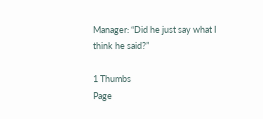Manager: “Did he just say what I think he said?”

1 Thumbs
Page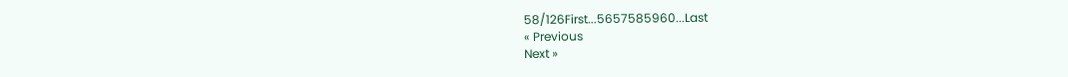58/126First...5657585960...Last
« Previous
Next »